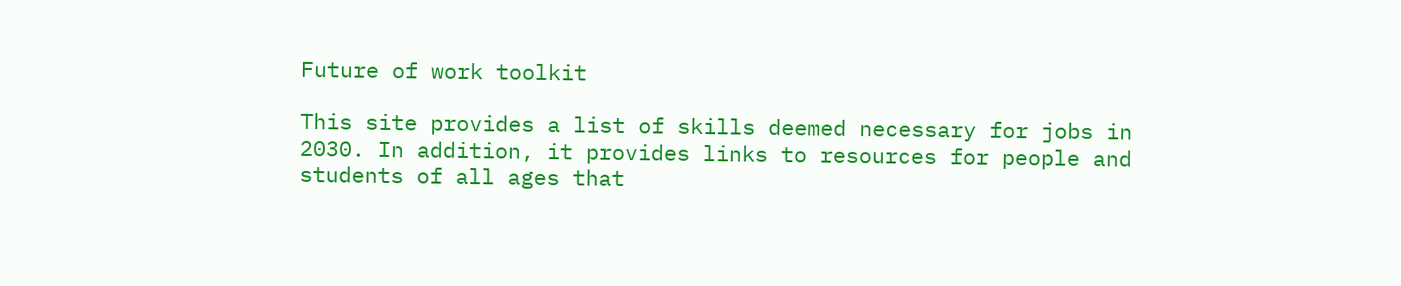Future of work toolkit

This site provides a list of skills deemed necessary for jobs in 2030. In addition, it provides links to resources for people and students of all ages that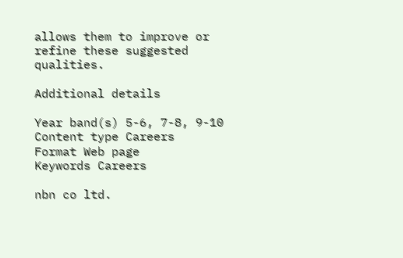allows them to improve or refine these suggested qualities.

Additional details

Year band(s) 5-6, 7-8, 9-10
Content type Careers
Format Web page
Keywords Careers

nbn co ltd.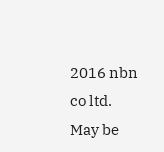2016 nbn co ltd. May be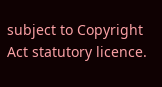subject to Copyright Act statutory licence.